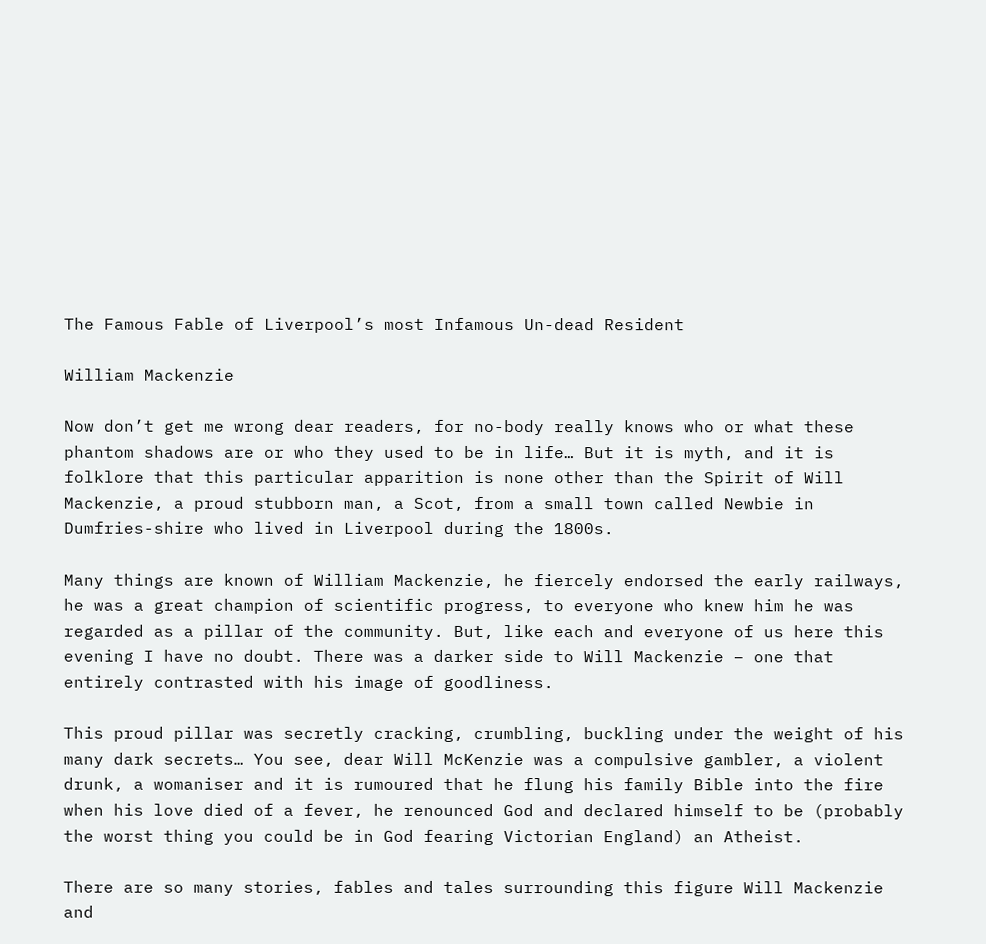The Famous Fable of Liverpool’s most Infamous Un-dead Resident

William Mackenzie

Now don’t get me wrong dear readers, for no-body really knows who or what these phantom shadows are or who they used to be in life… But it is myth, and it is folklore that this particular apparition is none other than the Spirit of Will Mackenzie, a proud stubborn man, a Scot, from a small town called Newbie in Dumfries-shire who lived in Liverpool during the 1800s.

Many things are known of William Mackenzie, he fiercely endorsed the early railways, he was a great champion of scientific progress, to everyone who knew him he was regarded as a pillar of the community. But, like each and everyone of us here this evening I have no doubt. There was a darker side to Will Mackenzie – one that entirely contrasted with his image of goodliness.

This proud pillar was secretly cracking, crumbling, buckling under the weight of his many dark secrets… You see, dear Will McKenzie was a compulsive gambler, a violent drunk, a womaniser and it is rumoured that he flung his family Bible into the fire when his love died of a fever, he renounced God and declared himself to be (probably the worst thing you could be in God fearing Victorian England) an Atheist.

There are so many stories, fables and tales surrounding this figure Will Mackenzie and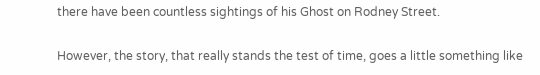there have been countless sightings of his Ghost on Rodney Street.

However, the story, that really stands the test of time, goes a little something like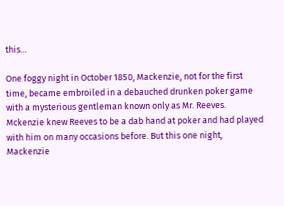this…

One foggy night in October 1850, Mackenzie, not for the first time, became embroiled in a debauched drunken poker game with a mysterious gentleman known only as Mr. Reeves.  Mckenzie knew Reeves to be a dab hand at poker and had played with him on many occasions before. But this one night, Mackenzie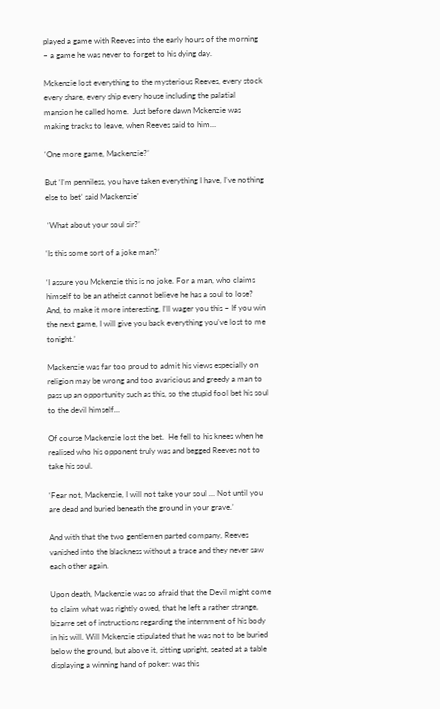played a game with Reeves into the early hours of the morning – a game he was never to forget to his dying day.

Mckenzie lost everything to the mysterious Reeves, every stock every share, every ship every house including the palatial mansion he called home.  Just before dawn Mckenzie was making tracks to leave, when Reeves said to him…

‘One more game, Mackenzie?’

But ‘I’m penniless, you have taken everything I have, I’ve nothing else to bet’ said Mackenzie’

 ‘What about your soul sir?’

‘Is this some sort of a joke man?’

‘I assure you Mckenzie this is no joke. For a man, who claims himself to be an atheist cannot believe he has a soul to lose? And, to make it more interesting, I’ll wager you this – If you win the next game, I will give you back everything you’ve lost to me tonight.’

Mackenzie was far too proud to admit his views especially on religion may be wrong and too avaricious and greedy a man to pass up an opportunity such as this, so the stupid fool bet his soul to the devil himself…

Of course Mackenzie lost the bet.  He fell to his knees when he realised who his opponent truly was and begged Reeves not to take his soul.

‘Fear not, Mackenzie, I will not take your soul … Not until you are dead and buried beneath the ground in your grave.’

And with that the two gentlemen parted company, Reeves vanished into the blackness without a trace and they never saw each other again.

Upon death, Mackenzie was so afraid that the Devil might come to claim what was rightly owed, that he left a rather strange, bizarre set of instructions regarding the internment of his body in his will. Will Mckenzie stipulated that he was not to be buried below the ground, but above it, sitting upright, seated at a table displaying a winning hand of poker: was this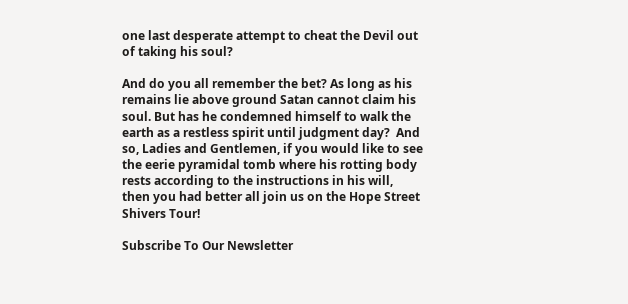one last desperate attempt to cheat the Devil out of taking his soul?

And do you all remember the bet? As long as his remains lie above ground Satan cannot claim his soul. But has he condemned himself to walk the earth as a restless spirit until judgment day?  And so, Ladies and Gentlemen, if you would like to see the eerie pyramidal tomb where his rotting body rests according to the instructions in his will, then you had better all join us on the Hope Street Shivers Tour!

Subscribe To Our Newsletter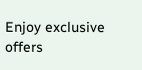Enjoy exclusive offers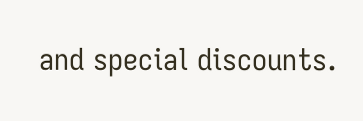and special discounts.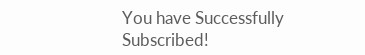You have Successfully Subscribed!